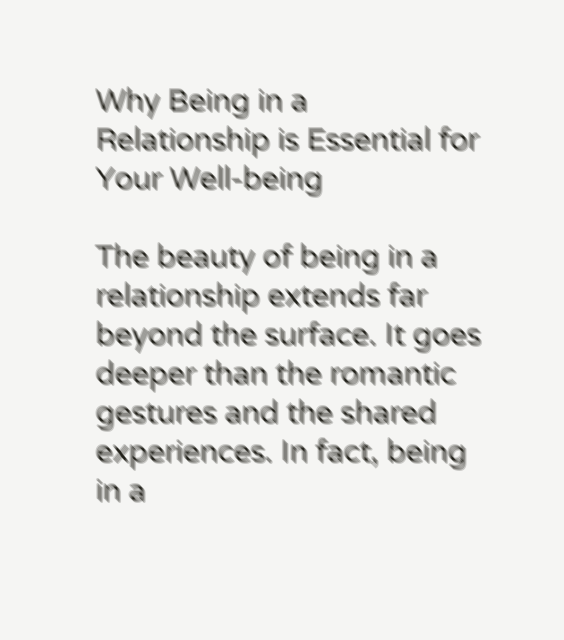Why Being in a Relationship is Essential for Your Well-being

The beauty of being in a relationship extends far beyond the surface. It goes deeper than the romantic gestures and the shared experiences. In fact, being in a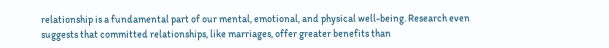relationship is a fundamental part of our mental, emotional, and physical well-being. Research even suggests that committed relationships, like marriages, offer greater benefits than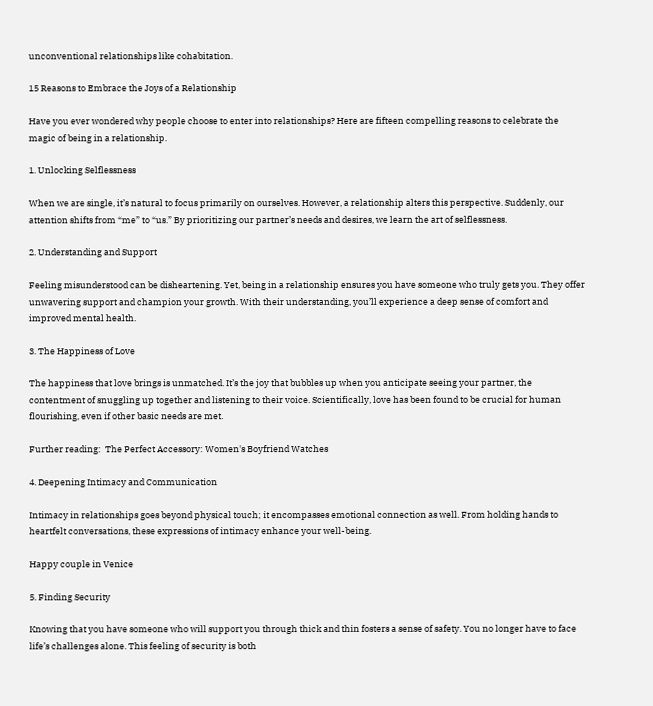unconventional relationships like cohabitation.

15 Reasons to Embrace the Joys of a Relationship

Have you ever wondered why people choose to enter into relationships? Here are fifteen compelling reasons to celebrate the magic of being in a relationship.

1. Unlocking Selflessness

When we are single, it’s natural to focus primarily on ourselves. However, a relationship alters this perspective. Suddenly, our attention shifts from “me” to “us.” By prioritizing our partner’s needs and desires, we learn the art of selflessness.

2. Understanding and Support

Feeling misunderstood can be disheartening. Yet, being in a relationship ensures you have someone who truly gets you. They offer unwavering support and champion your growth. With their understanding, you’ll experience a deep sense of comfort and improved mental health.

3. The Happiness of Love

The happiness that love brings is unmatched. It’s the joy that bubbles up when you anticipate seeing your partner, the contentment of snuggling up together and listening to their voice. Scientifically, love has been found to be crucial for human flourishing, even if other basic needs are met.

Further reading:  The Perfect Accessory: Women's Boyfriend Watches

4. Deepening Intimacy and Communication

Intimacy in relationships goes beyond physical touch; it encompasses emotional connection as well. From holding hands to heartfelt conversations, these expressions of intimacy enhance your well-being.

Happy couple in Venice

5. Finding Security

Knowing that you have someone who will support you through thick and thin fosters a sense of safety. You no longer have to face life’s challenges alone. This feeling of security is both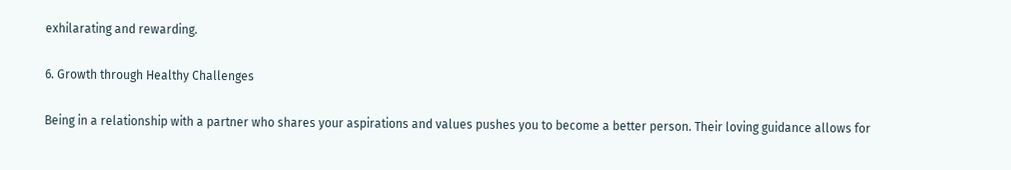exhilarating and rewarding.

6. Growth through Healthy Challenges

Being in a relationship with a partner who shares your aspirations and values pushes you to become a better person. Their loving guidance allows for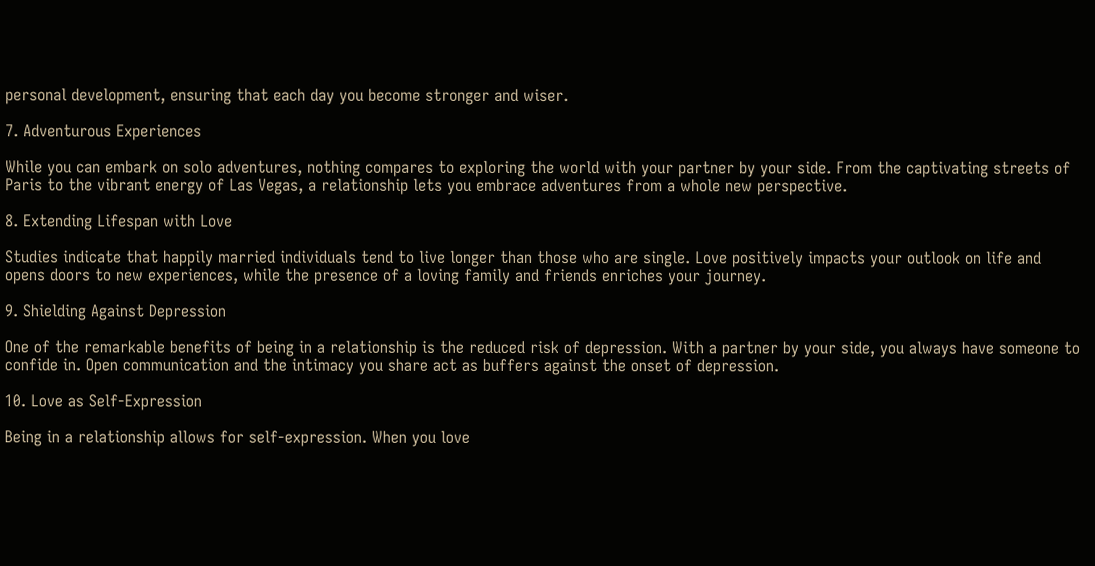personal development, ensuring that each day you become stronger and wiser.

7. Adventurous Experiences

While you can embark on solo adventures, nothing compares to exploring the world with your partner by your side. From the captivating streets of Paris to the vibrant energy of Las Vegas, a relationship lets you embrace adventures from a whole new perspective.

8. Extending Lifespan with Love

Studies indicate that happily married individuals tend to live longer than those who are single. Love positively impacts your outlook on life and opens doors to new experiences, while the presence of a loving family and friends enriches your journey.

9. Shielding Against Depression

One of the remarkable benefits of being in a relationship is the reduced risk of depression. With a partner by your side, you always have someone to confide in. Open communication and the intimacy you share act as buffers against the onset of depression.

10. Love as Self-Expression

Being in a relationship allows for self-expression. When you love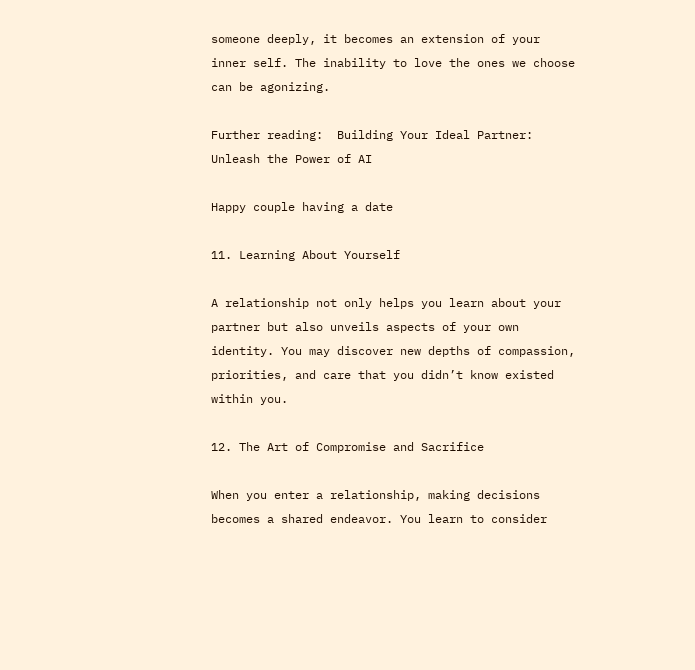someone deeply, it becomes an extension of your inner self. The inability to love the ones we choose can be agonizing.

Further reading:  Building Your Ideal Partner: Unleash the Power of AI

Happy couple having a date

11. Learning About Yourself

A relationship not only helps you learn about your partner but also unveils aspects of your own identity. You may discover new depths of compassion, priorities, and care that you didn’t know existed within you.

12. The Art of Compromise and Sacrifice

When you enter a relationship, making decisions becomes a shared endeavor. You learn to consider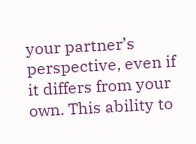your partner’s perspective, even if it differs from your own. This ability to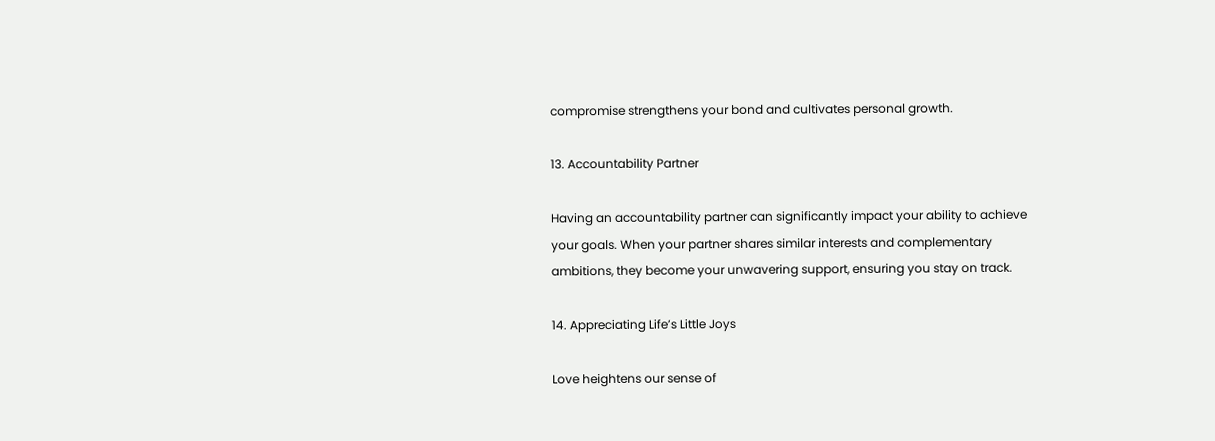compromise strengthens your bond and cultivates personal growth.

13. Accountability Partner

Having an accountability partner can significantly impact your ability to achieve your goals. When your partner shares similar interests and complementary ambitions, they become your unwavering support, ensuring you stay on track.

14. Appreciating Life’s Little Joys

Love heightens our sense of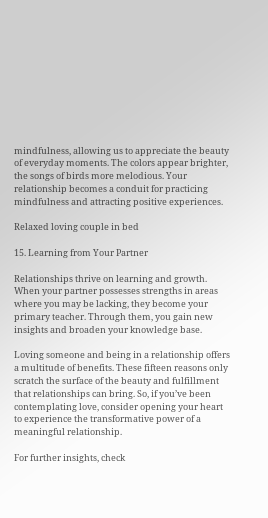mindfulness, allowing us to appreciate the beauty of everyday moments. The colors appear brighter, the songs of birds more melodious. Your relationship becomes a conduit for practicing mindfulness and attracting positive experiences.

Relaxed loving couple in bed

15. Learning from Your Partner

Relationships thrive on learning and growth. When your partner possesses strengths in areas where you may be lacking, they become your primary teacher. Through them, you gain new insights and broaden your knowledge base.

Loving someone and being in a relationship offers a multitude of benefits. These fifteen reasons only scratch the surface of the beauty and fulfillment that relationships can bring. So, if you’ve been contemplating love, consider opening your heart to experience the transformative power of a meaningful relationship.

For further insights, check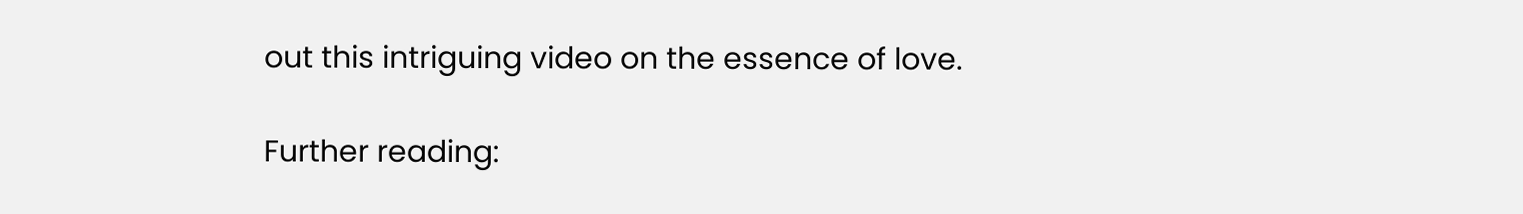out this intriguing video on the essence of love.

Further reading: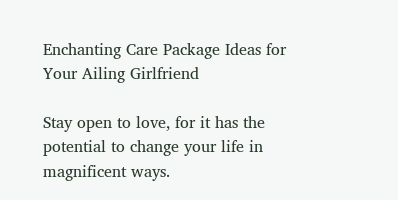Enchanting Care Package Ideas for Your Ailing Girlfriend

Stay open to love, for it has the potential to change your life in magnificent ways.